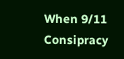When 9/11 Consipracy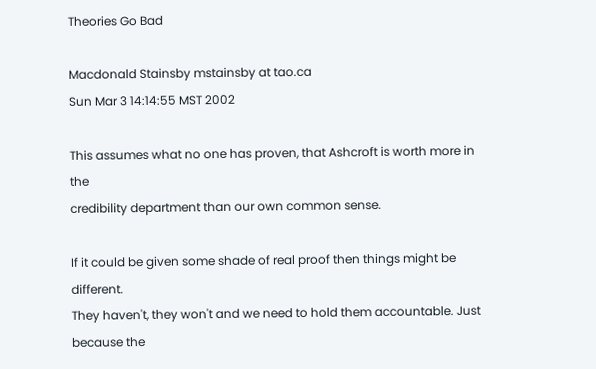Theories Go Bad

Macdonald Stainsby mstainsby at tao.ca
Sun Mar 3 14:14:55 MST 2002

This assumes what no one has proven, that Ashcroft is worth more in the
credibility department than our own common sense.

If it could be given some shade of real proof then things might be different.
They haven't, they won't and we need to hold them accountable. Just because the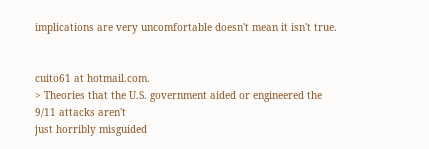implications are very uncomfortable doesn't mean it isn't true.


cuito61 at hotmail.com.
> Theories that the U.S. government aided or engineered the 9/11 attacks aren't
just horribly misguided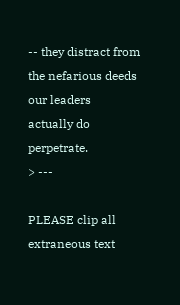-- they distract from the nefarious deeds our leaders
actually do perpetrate.
> ---

PLEASE clip all extraneous text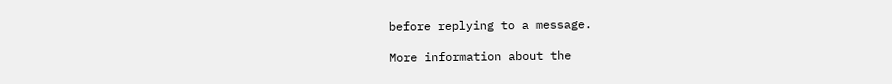before replying to a message.

More information about the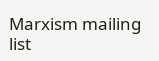Marxism mailing list